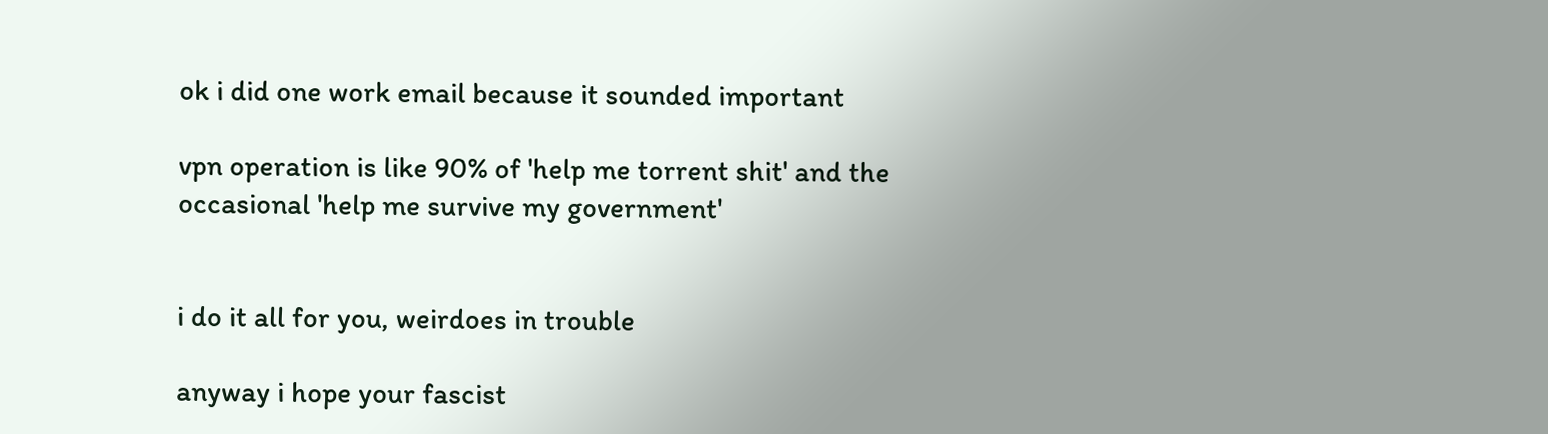ok i did one work email because it sounded important

vpn operation is like 90% of 'help me torrent shit' and the occasional 'help me survive my government'


i do it all for you, weirdoes in trouble

anyway i hope your fascist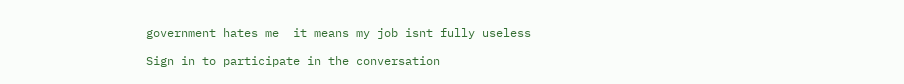government hates me  it means my job isnt fully useless

Sign in to participate in the conversation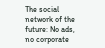The social network of the future: No ads, no corporate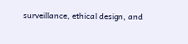surveillance, ethical design, and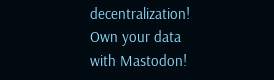decentralization! Own your data with Mastodon!